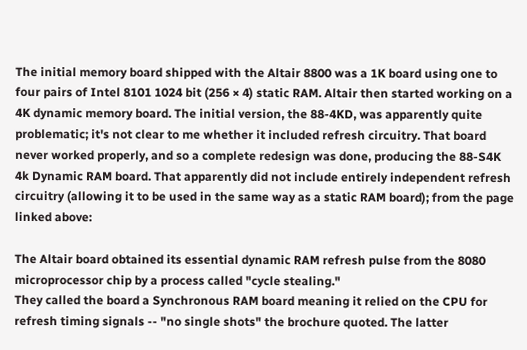The initial memory board shipped with the Altair 8800 was a 1K board using one to four pairs of Intel 8101 1024 bit (256 × 4) static RAM. Altair then started working on a 4K dynamic memory board. The initial version, the 88-4KD, was apparently quite problematic; it's not clear to me whether it included refresh circuitry. That board never worked properly, and so a complete redesign was done, producing the 88-S4K 4k Dynamic RAM board. That apparently did not include entirely independent refresh circuitry (allowing it to be used in the same way as a static RAM board); from the page linked above:

The Altair board obtained its essential dynamic RAM refresh pulse from the 8080 microprocessor chip by a process called "cycle stealing."
They called the board a Synchronous RAM board meaning it relied on the CPU for refresh timing signals -- "no single shots" the brochure quoted. The latter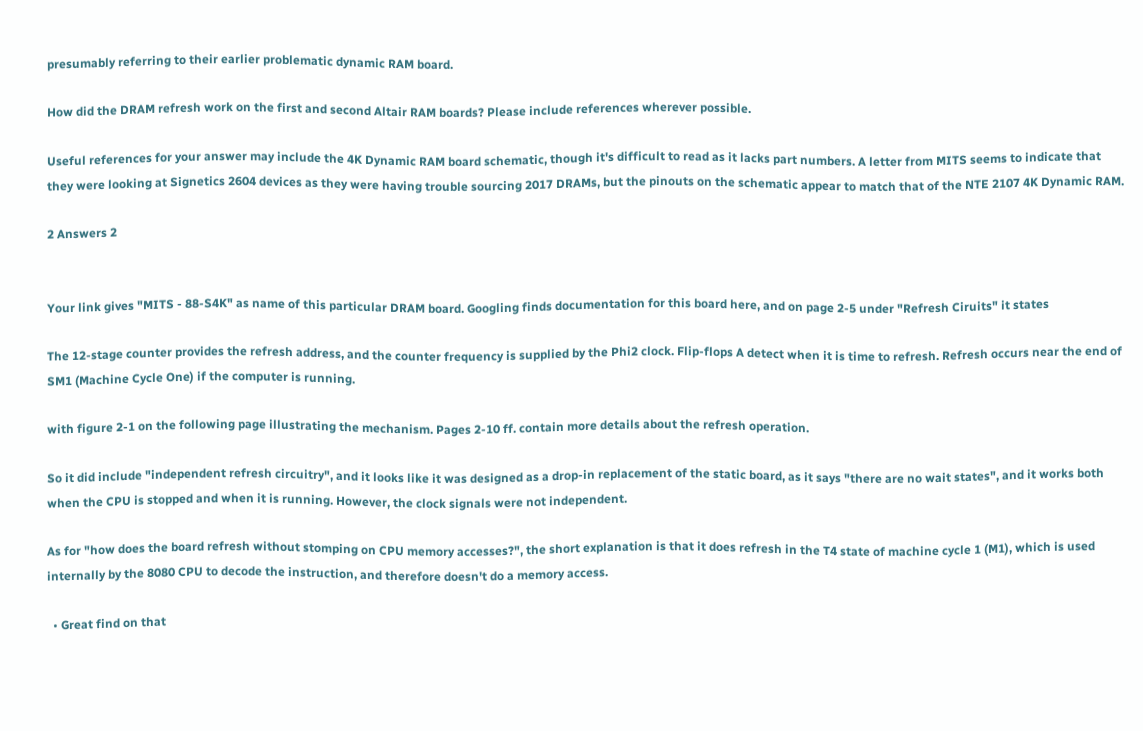presumably referring to their earlier problematic dynamic RAM board.

How did the DRAM refresh work on the first and second Altair RAM boards? Please include references wherever possible.

Useful references for your answer may include the 4K Dynamic RAM board schematic, though it's difficult to read as it lacks part numbers. A letter from MITS seems to indicate that they were looking at Signetics 2604 devices as they were having trouble sourcing 2017 DRAMs, but the pinouts on the schematic appear to match that of the NTE 2107 4K Dynamic RAM.

2 Answers 2


Your link gives "MITS - 88-S4K" as name of this particular DRAM board. Googling finds documentation for this board here, and on page 2-5 under "Refresh Ciruits" it states

The 12-stage counter provides the refresh address, and the counter frequency is supplied by the Phi2 clock. Flip-flops A detect when it is time to refresh. Refresh occurs near the end of SM1 (Machine Cycle One) if the computer is running.

with figure 2-1 on the following page illustrating the mechanism. Pages 2-10 ff. contain more details about the refresh operation.

So it did include "independent refresh circuitry", and it looks like it was designed as a drop-in replacement of the static board, as it says "there are no wait states", and it works both when the CPU is stopped and when it is running. However, the clock signals were not independent.

As for "how does the board refresh without stomping on CPU memory accesses?", the short explanation is that it does refresh in the T4 state of machine cycle 1 (M1), which is used internally by the 8080 CPU to decode the instruction, and therefore doesn't do a memory access.

  • Great find on that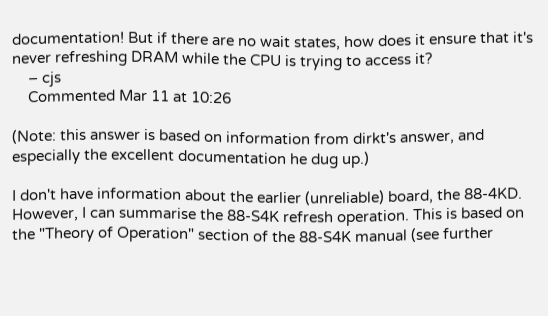documentation! But if there are no wait states, how does it ensure that it's never refreshing DRAM while the CPU is trying to access it?
    – cjs
    Commented Mar 11 at 10:26

(Note: this answer is based on information from dirkt's answer, and especially the excellent documentation he dug up.)

I don't have information about the earlier (unreliable) board, the 88-4KD. However, I can summarise the 88-S4K refresh operation. This is based on the "Theory of Operation" section of the 88-S4K manual (see further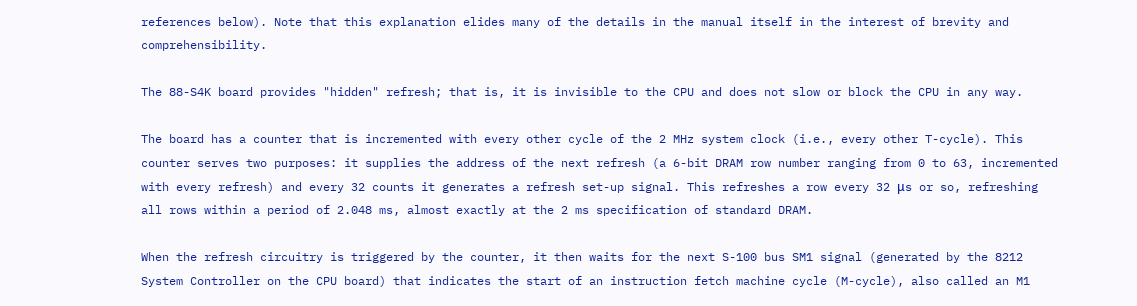references below). Note that this explanation elides many of the details in the manual itself in the interest of brevity and comprehensibility.

The 88-S4K board provides "hidden" refresh; that is, it is invisible to the CPU and does not slow or block the CPU in any way.

The board has a counter that is incremented with every other cycle of the 2 MHz system clock (i.e., every other T-cycle). This counter serves two purposes: it supplies the address of the next refresh (a 6-bit DRAM row number ranging from 0 to 63, incremented with every refresh) and every 32 counts it generates a refresh set-up signal. This refreshes a row every 32 μs or so, refreshing all rows within a period of 2.048 ms, almost exactly at the 2 ms specification of standard DRAM.

When the refresh circuitry is triggered by the counter, it then waits for the next S-100 bus SM1 signal (generated by the 8212 System Controller on the CPU board) that indicates the start of an instruction fetch machine cycle (M-cycle), also called an M1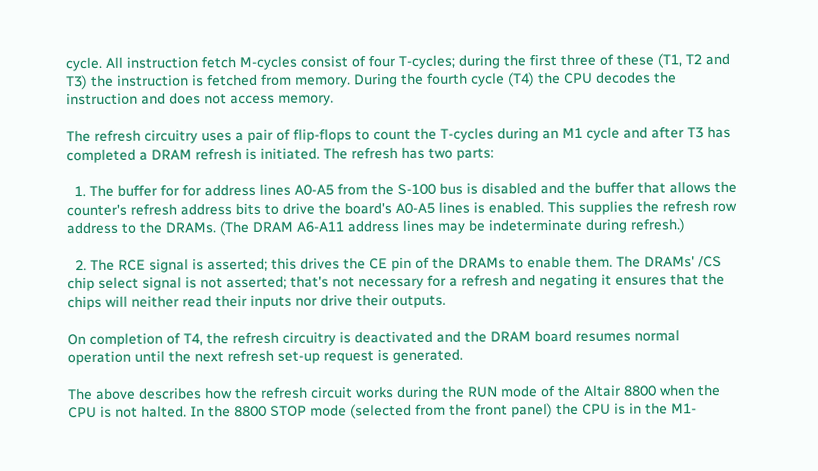cycle. All instruction fetch M-cycles consist of four T-cycles; during the first three of these (T1, T2 and T3) the instruction is fetched from memory. During the fourth cycle (T4) the CPU decodes the instruction and does not access memory.

The refresh circuitry uses a pair of flip-flops to count the T-cycles during an M1 cycle and after T3 has completed a DRAM refresh is initiated. The refresh has two parts:

  1. The buffer for for address lines A0-A5 from the S-100 bus is disabled and the buffer that allows the counter's refresh address bits to drive the board's A0-A5 lines is enabled. This supplies the refresh row address to the DRAMs. (The DRAM A6-A11 address lines may be indeterminate during refresh.)

  2. The RCE signal is asserted; this drives the CE pin of the DRAMs to enable them. The DRAMs' /CS chip select signal is not asserted; that's not necessary for a refresh and negating it ensures that the chips will neither read their inputs nor drive their outputs.

On completion of T4, the refresh circuitry is deactivated and the DRAM board resumes normal operation until the next refresh set-up request is generated.

The above describes how the refresh circuit works during the RUN mode of the Altair 8800 when the CPU is not halted. In the 8800 STOP mode (selected from the front panel) the CPU is in the M1-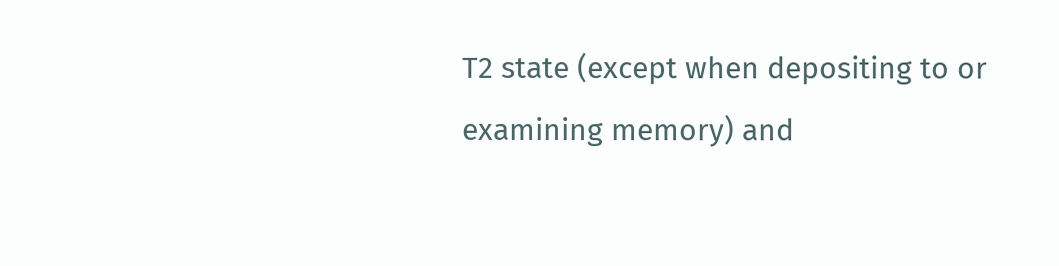T2 state (except when depositing to or examining memory) and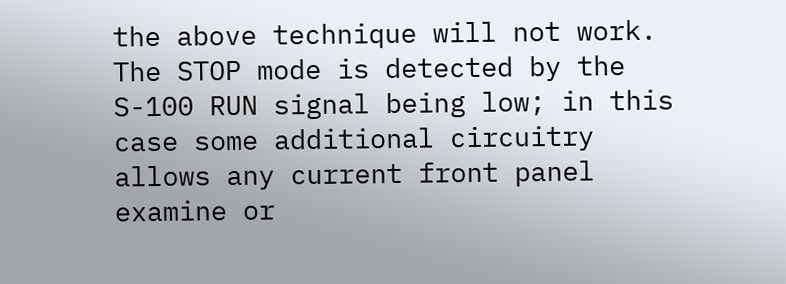the above technique will not work. The STOP mode is detected by the S-100 RUN signal being low; in this case some additional circuitry allows any current front panel examine or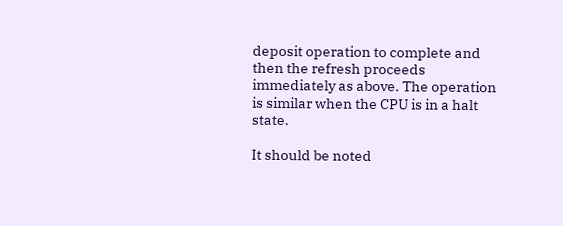deposit operation to complete and then the refresh proceeds immediately as above. The operation is similar when the CPU is in a halt state.

It should be noted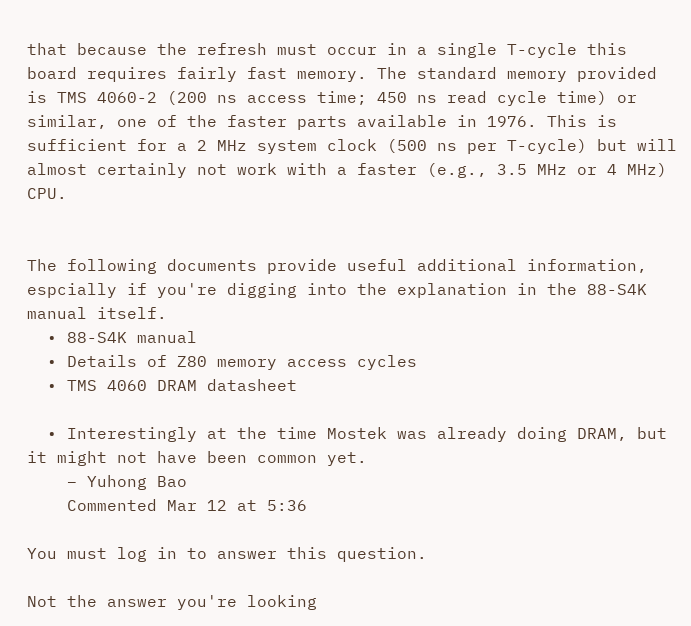that because the refresh must occur in a single T-cycle this board requires fairly fast memory. The standard memory provided is TMS 4060-2 (200 ns access time; 450 ns read cycle time) or similar, one of the faster parts available in 1976. This is sufficient for a 2 MHz system clock (500 ns per T-cycle) but will almost certainly not work with a faster (e.g., 3.5 MHz or 4 MHz) CPU.


The following documents provide useful additional information, espcially if you're digging into the explanation in the 88-S4K manual itself.
  • 88-S4K manual
  • Details of Z80 memory access cycles
  • TMS 4060 DRAM datasheet

  • Interestingly at the time Mostek was already doing DRAM, but it might not have been common yet.
    – Yuhong Bao
    Commented Mar 12 at 5:36

You must log in to answer this question.

Not the answer you're looking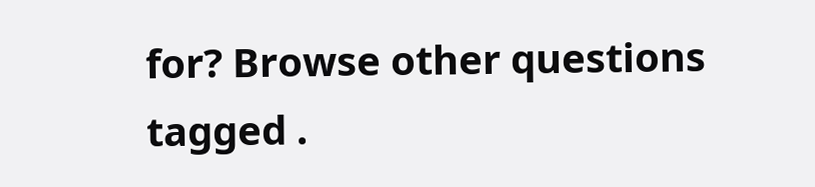for? Browse other questions tagged .